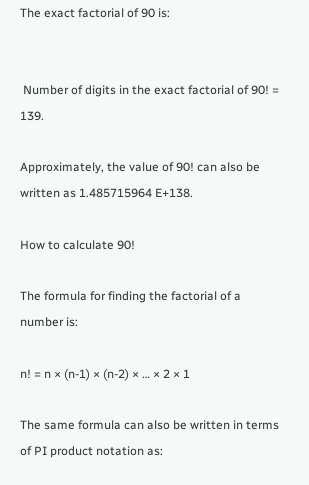The exact factorial of 90 is:


 Number of digits in the exact factorial of 90! = 139.

Approximately, the value of 90! can also be written as 1.485715964 E+138.

How to calculate 90!

The formula for finding the factorial of a number is:

n! = n × (n-1) × (n-2) × … × 2 × 1

The same formula can also be written in terms of PI product notation as: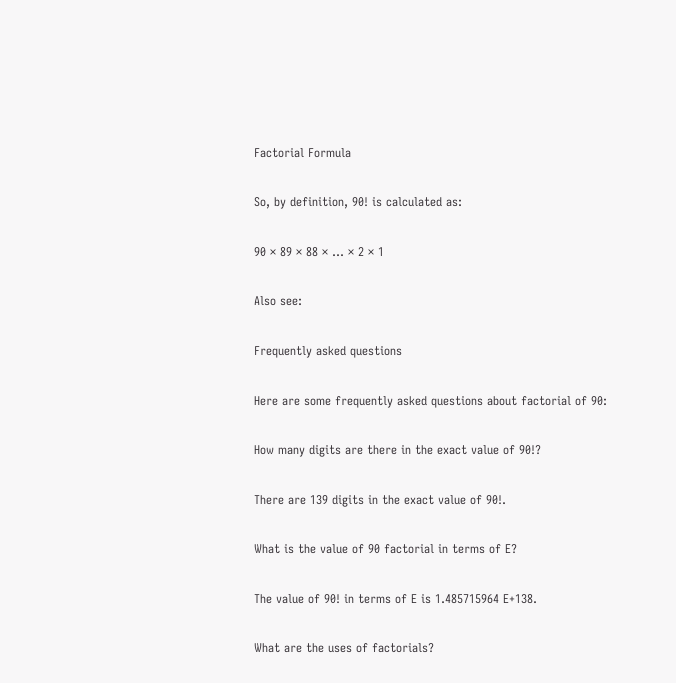Factorial Formula

So, by definition, 90! is calculated as:

90 × 89 × 88 × … × 2 × 1

Also see:

Frequently asked questions

Here are some frequently asked questions about factorial of 90:

How many digits are there in the exact value of 90!?

There are 139 digits in the exact value of 90!.

What is the value of 90 factorial in terms of E?

The value of 90! in terms of E is 1.485715964 E+138.

What are the uses of factorials?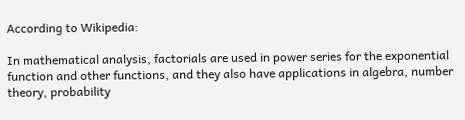According to Wikipedia:

In mathematical analysis, factorials are used in power series for the exponential function and other functions, and they also have applications in algebra, number theory, probability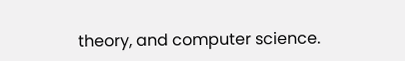theory, and computer science.